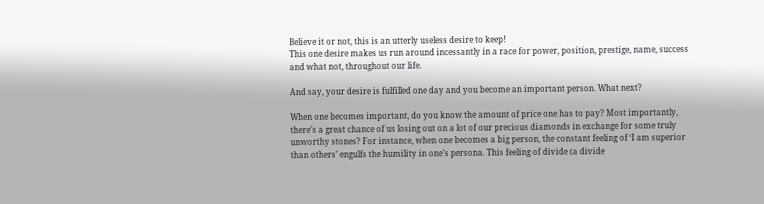Believe it or not, this is an utterly useless desire to keep!
This one desire makes us run around incessantly in a race for power, position, prestige, name, success and what not, throughout our life.

And say, your desire is fulfilled one day and you become an important person. What next?

When one becomes important, do you know the amount of price one has to pay? Most importantly, there’s a great chance of us losing out on a lot of our precious diamonds in exchange for some truly unworthy stones? For instance, when one becomes a big person, the constant feeling of ‘I am superior than others’ engulfs the humility in one’s persona. This feeling of divide (a divide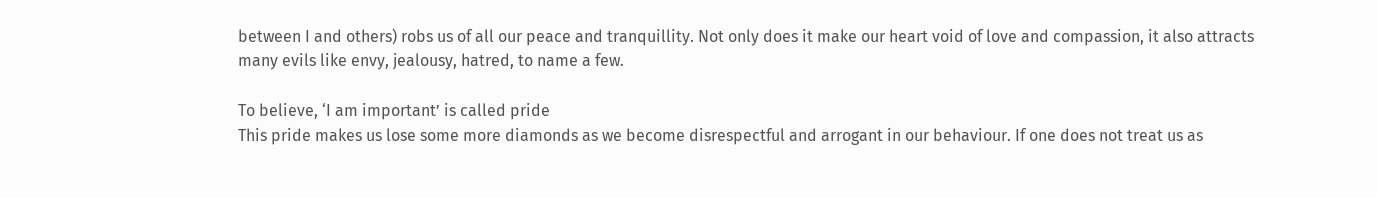between I and others) robs us of all our peace and tranquillity. Not only does it make our heart void of love and compassion, it also attracts many evils like envy, jealousy, hatred, to name a few.

To believe, ‘I am important’ is called pride
This pride makes us lose some more diamonds as we become disrespectful and arrogant in our behaviour. If one does not treat us as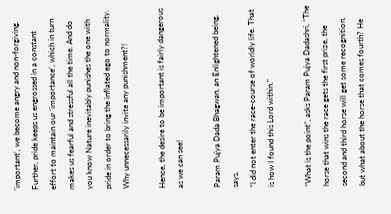‘important’, we become angry and non-forgiving. Further, pride keeps us engrossed in a constant effort to maintain our ‘importance’, which in turn makes us fearful and stressful all the time. And do you know Nature inevitably punishes the one with pride in order to bring the inflated ego to normality. Why unnecessarily invite any punishment?!

Hence, the desire to be important is fairly dangerous as we can see!

Param Pujya Dada Bhagwan, an Enlightened being, says,
“I did not enter the race-course of worldly life. That is how I found this Lord within.”

“What is the point”, asks Param Pujya Dadashri, “The horse that wins the race gets the first prize, the second and third horse will get some recognition, but what about the horse that comes fourth? He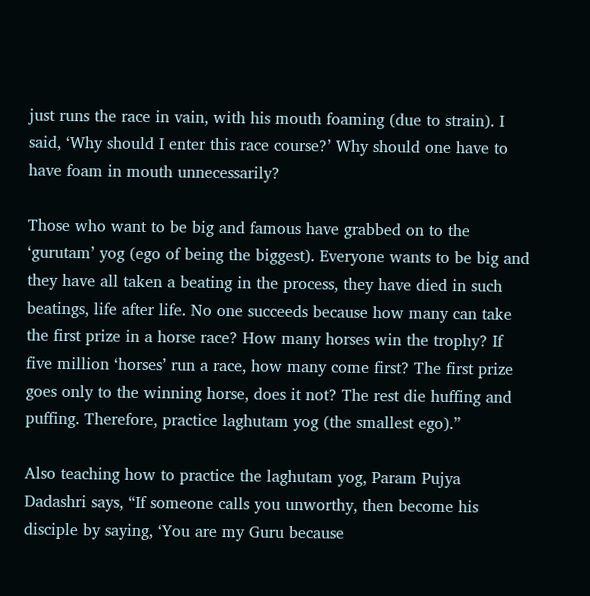just runs the race in vain, with his mouth foaming (due to strain). I said, ‘Why should I enter this race course?’ Why should one have to have foam in mouth unnecessarily?

Those who want to be big and famous have grabbed on to the ‘gurutam’ yog (ego of being the biggest). Everyone wants to be big and they have all taken a beating in the process, they have died in such beatings, life after life. No one succeeds because how many can take the first prize in a horse race? How many horses win the trophy? If five million ‘horses’ run a race, how many come first? The first prize goes only to the winning horse, does it not? The rest die huffing and puffing. Therefore, practice laghutam yog (the smallest ego).”

Also teaching how to practice the laghutam yog, Param Pujya Dadashri says, “If someone calls you unworthy, then become his disciple by saying, ‘You are my Guru because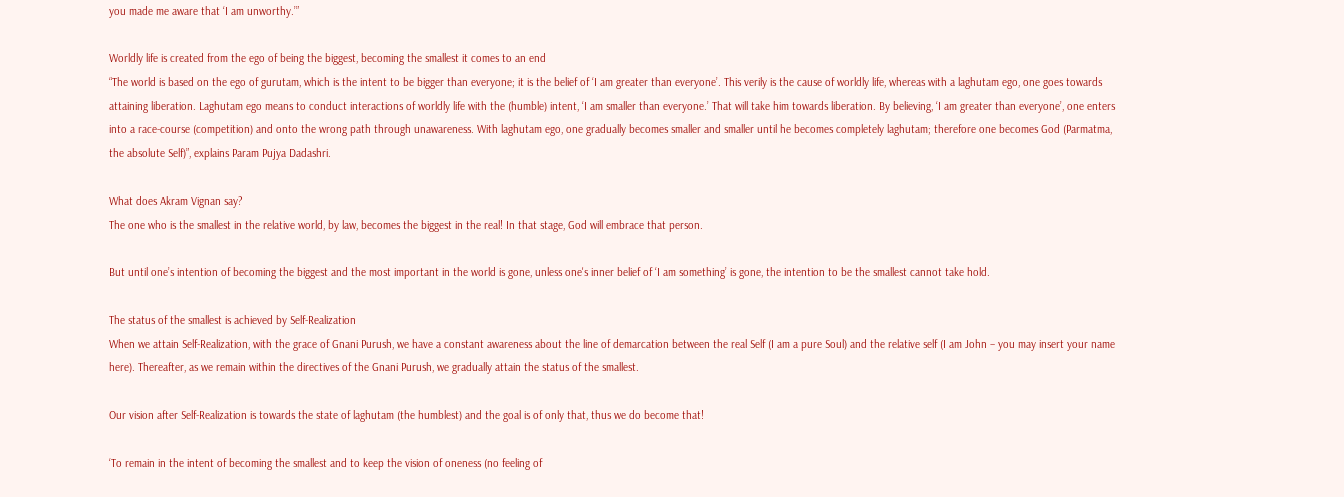you made me aware that ‘I am unworthy.’”

Worldly life is created from the ego of being the biggest, becoming the smallest it comes to an end
“The world is based on the ego of gurutam, which is the intent to be bigger than everyone; it is the belief of ‘I am greater than everyone’. This verily is the cause of worldly life, whereas with a laghutam ego, one goes towards attaining liberation. Laghutam ego means to conduct interactions of worldly life with the (humble) intent, ‘I am smaller than everyone.’ That will take him towards liberation. By believing, ‘I am greater than everyone’, one enters into a race-course (competition) and onto the wrong path through unawareness. With laghutam ego, one gradually becomes smaller and smaller until he becomes completely laghutam; therefore one becomes God (Parmatma, the absolute Self)”, explains Param Pujya Dadashri.

What does Akram Vignan say?
The one who is the smallest in the relative world, by law, becomes the biggest in the real! In that stage, God will embrace that person.

But until one’s intention of becoming the biggest and the most important in the world is gone, unless one's inner belief of ‘I am something’ is gone, the intention to be the smallest cannot take hold.

The status of the smallest is achieved by Self-Realization
When we attain Self-Realization, with the grace of Gnani Purush, we have a constant awareness about the line of demarcation between the real Self (I am a pure Soul) and the relative self (I am John – you may insert your name here). Thereafter, as we remain within the directives of the Gnani Purush, we gradually attain the status of the smallest.

Our vision after Self-Realization is towards the state of laghutam (the humblest) and the goal is of only that, thus we do become that!

‘To remain in the intent of becoming the smallest and to keep the vision of oneness (no feeling of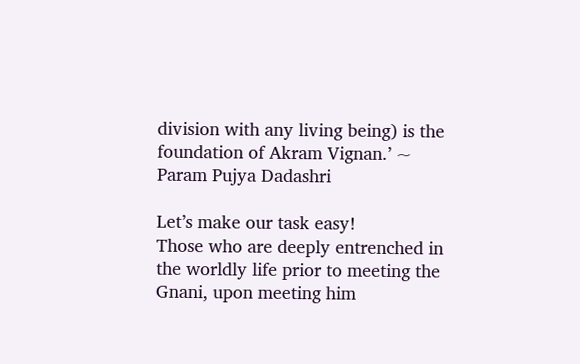division with any living being) is the foundation of Akram Vignan.’ ~ Param Pujya Dadashri

Let’s make our task easy!
Those who are deeply entrenched in the worldly life prior to meeting the Gnani, upon meeting him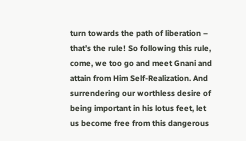turn towards the path of liberation – that’s the rule! So following this rule, come, we too go and meet Gnani and attain from Him Self-Realization. And surrendering our worthless desire of being important in his lotus feet, let us become free from this dangerous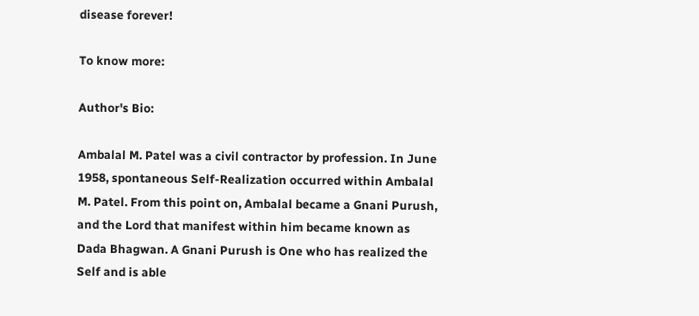disease forever!

To know more:

Author's Bio:

Ambalal M. Patel was a civil contractor by profession. In June 1958, spontaneous Self-Realization occurred within Ambalal M. Patel. From this point on, Ambalal became a Gnani Purush, and the Lord that manifest within him became known as Dada Bhagwan. A Gnani Purush is One who has realized the Self and is able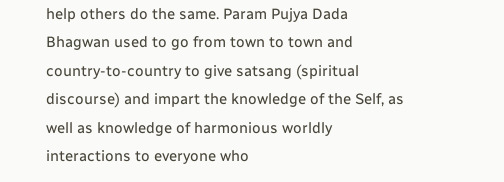help others do the same. Param Pujya Dada Bhagwan used to go from town to town and country-to-country to give satsang (spiritual discourse) and impart the knowledge of the Self, as well as knowledge of harmonious worldly interactions to everyone who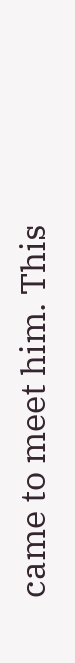came to meet him. This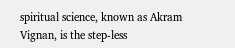spiritual science, known as Akram Vignan, is the step-less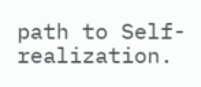path to Self-realization.